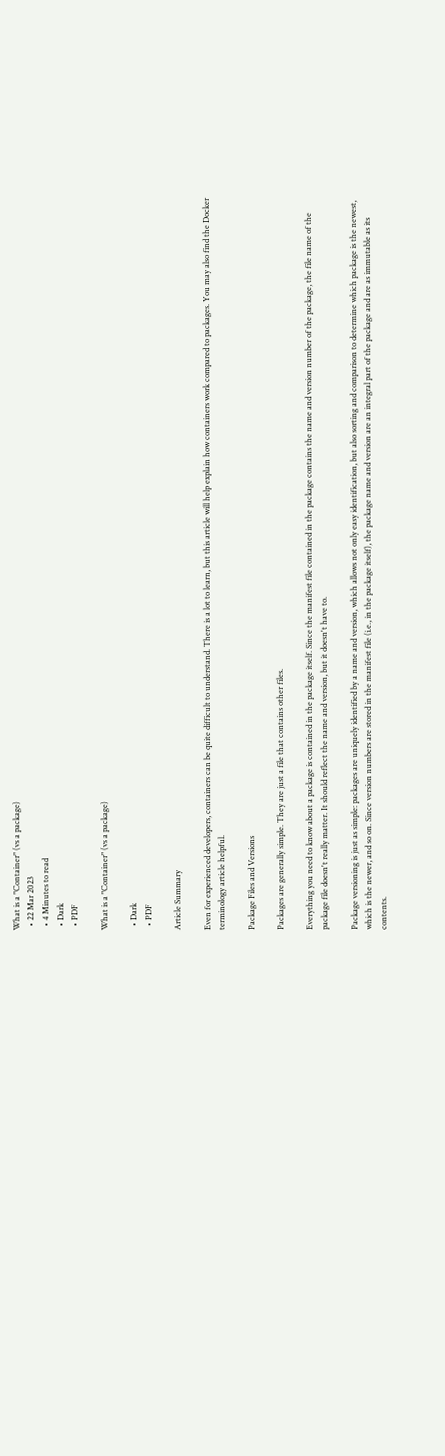What is a "Container" (vs a package)
  • 22 Mar 2023
  • 4 Minutes to read
  • Dark
  • PDF

What is a "Container" (vs a package)

  • Dark
  • PDF

Article Summary

Even for experienced developers, containers can be quite difficult to understand. There is a lot to learn, but this article will help explain how containers work compared to packages. You may also find the Docker terminology article helpful.

Package Files and Versions

Packages are generally simple. They are just a file that contains other files.

Everything you need to know about a package is contained in the package itself. Since the manifest file contained in the package contains the name and version number of the package, the file name of the package file doesn't really matter. It should reflect the name and version, but it doesn't have to.

Package versioning is just as simple: packages are uniquely identified by a name and version, which allows not only easy identification, but also sorting and comparison to determine which package is the newest, which is the newer, and so on. Since version numbers are stored in the manifest file (i.e., in the package itself), the package name and version are an integral part of the package and are as immutable as its contents.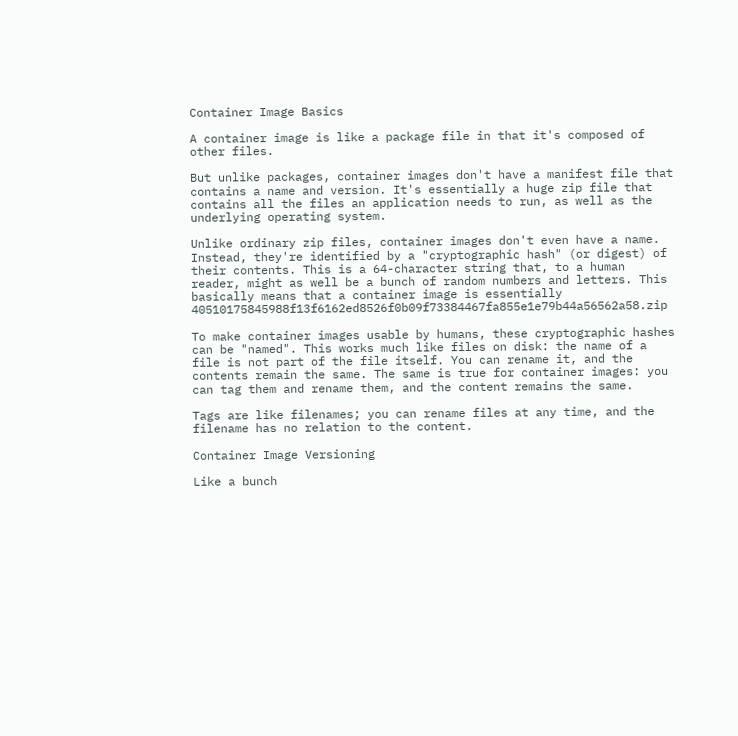Container Image Basics

A container image is like a package file in that it's composed of other files.

But unlike packages, container images don't have a manifest file that contains a name and version. It's essentially a huge zip file that contains all the files an application needs to run, as well as the underlying operating system.

Unlike ordinary zip files, container images don't even have a name. Instead, they're identified by a "cryptographic hash" (or digest) of their contents. This is a 64-character string that, to a human reader, might as well be a bunch of random numbers and letters. This basically means that a container image is essentially 40510175845988f13f6162ed8526f0b09f73384467fa855e1e79b44a56562a58.zip

To make container images usable by humans, these cryptographic hashes can be "named". This works much like files on disk: the name of a file is not part of the file itself. You can rename it, and the contents remain the same. The same is true for container images: you can tag them and rename them, and the content remains the same.

Tags are like filenames; you can rename files at any time, and the filename has no relation to the content.

Container Image Versioning

Like a bunch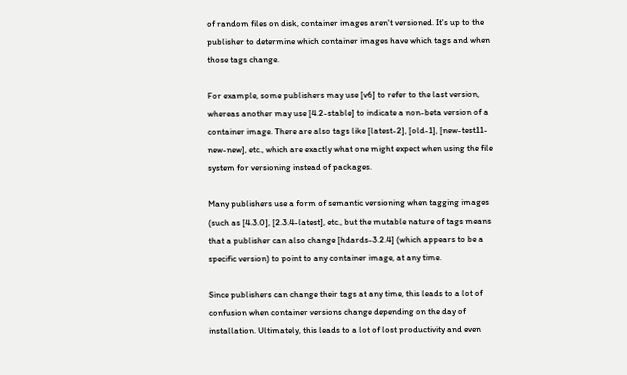of random files on disk, container images aren't versioned. It's up to the publisher to determine which container images have which tags and when those tags change.

For example, some publishers may use [v6] to refer to the last version, whereas another may use [4.2-stable] to indicate a non-beta version of a container image. There are also tags like [latest-2], [old-1], [new-test11-new-new], etc., which are exactly what one might expect when using the file system for versioning instead of packages.

Many publishers use a form of semantic versioning when tagging images (such as [4.3.0], [2.3.4-latest], etc., but the mutable nature of tags means that a publisher can also change [hdards-3.2.4] (which appears to be a specific version) to point to any container image, at any time.

Since publishers can change their tags at any time, this leads to a lot of confusion when container versions change depending on the day of installation. Ultimately, this leads to a lot of lost productivity and even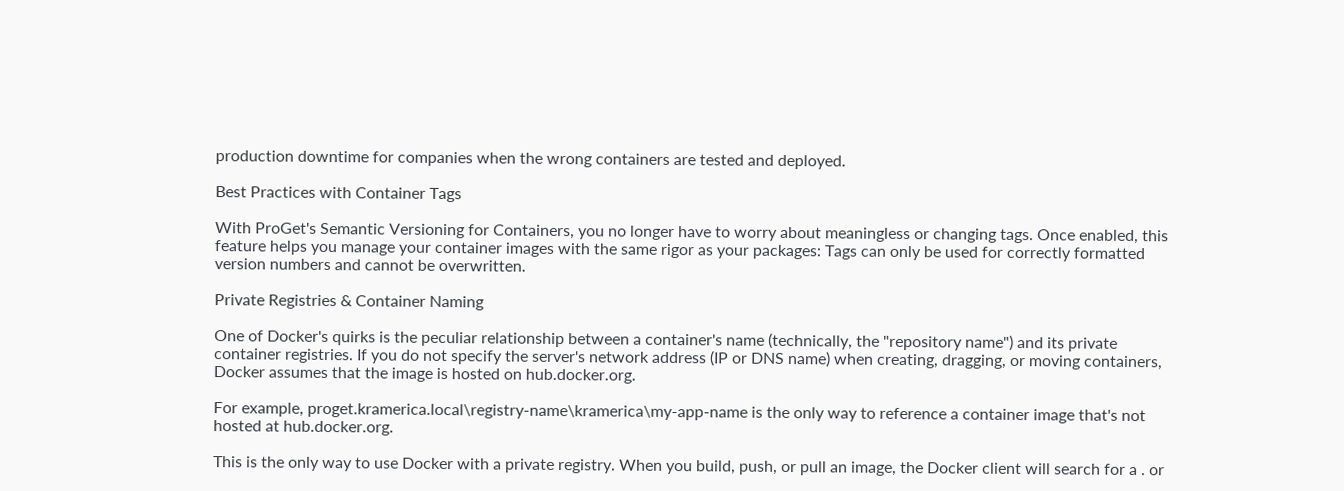production downtime for companies when the wrong containers are tested and deployed.

Best Practices with Container Tags

With ProGet's Semantic Versioning for Containers, you no longer have to worry about meaningless or changing tags. Once enabled, this feature helps you manage your container images with the same rigor as your packages: Tags can only be used for correctly formatted version numbers and cannot be overwritten.

Private Registries & Container Naming

One of Docker's quirks is the peculiar relationship between a container's name (technically, the "repository name") and its private container registries. If you do not specify the server's network address (IP or DNS name) when creating, dragging, or moving containers, Docker assumes that the image is hosted on hub.docker.org.

For example, proget.kramerica.local\registry-name\kramerica\my-app-name is the only way to reference a container image that's not hosted at hub.docker.org.

This is the only way to use Docker with a private registry. When you build, push, or pull an image, the Docker client will search for a . or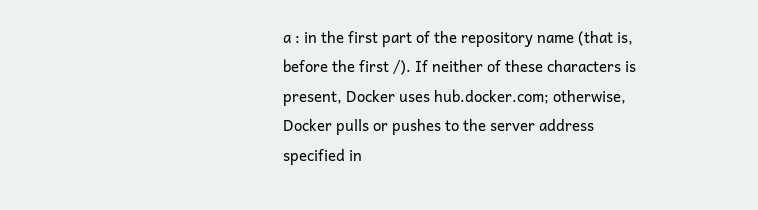a : in the first part of the repository name (that is, before the first /). If neither of these characters is present, Docker uses hub.docker.com; otherwise, Docker pulls or pushes to the server address specified in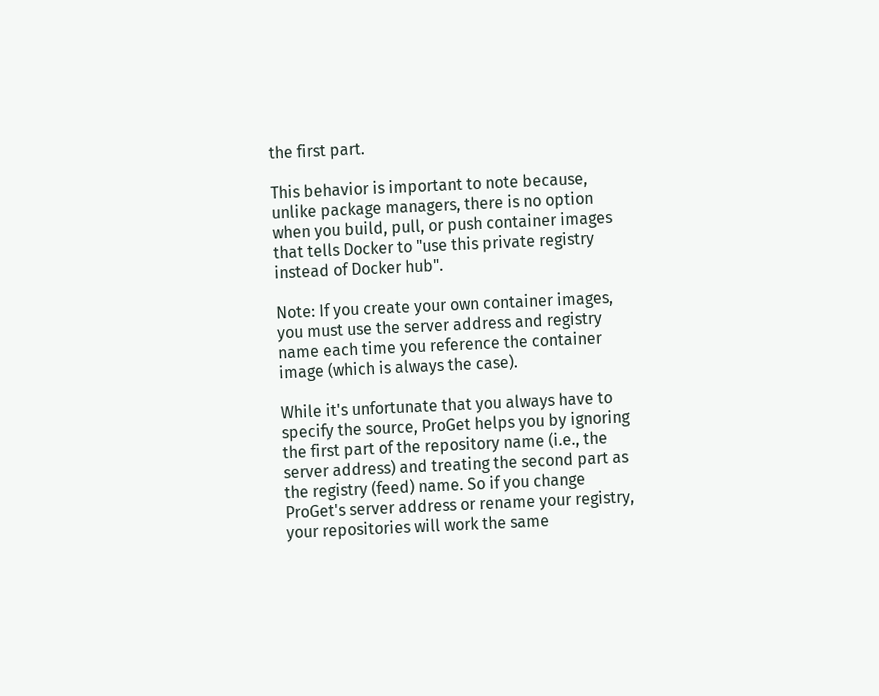the first part.

This behavior is important to note because, unlike package managers, there is no option when you build, pull, or push container images that tells Docker to "use this private registry instead of Docker hub".

Note: If you create your own container images, you must use the server address and registry name each time you reference the container image (which is always the case).

While it's unfortunate that you always have to specify the source, ProGet helps you by ignoring the first part of the repository name (i.e., the server address) and treating the second part as the registry (feed) name. So if you change ProGet's server address or rename your registry, your repositories will work the same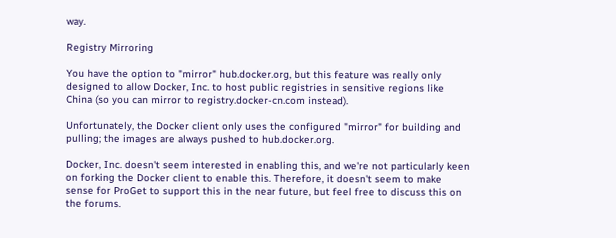way.

Registry Mirroring

You have the option to "mirror" hub.docker.org, but this feature was really only designed to allow Docker, Inc. to host public registries in sensitive regions like China (so you can mirror to registry.docker-cn.com instead).

Unfortunately, the Docker client only uses the configured "mirror" for building and pulling; the images are always pushed to hub.docker.org.

Docker, Inc. doesn't seem interested in enabling this, and we're not particularly keen on forking the Docker client to enable this. Therefore, it doesn't seem to make sense for ProGet to support this in the near future, but feel free to discuss this on the forums.